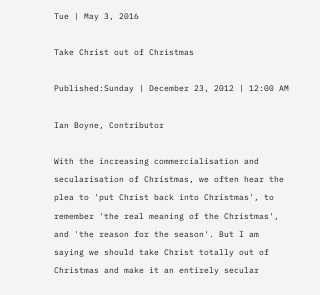Tue | May 3, 2016

Take Christ out of Christmas

Published:Sunday | December 23, 2012 | 12:00 AM

Ian Boyne, Contributor

With the increasing commercialisation and secularisation of Christmas, we often hear the plea to 'put Christ back into Christmas', to remember 'the real meaning of the Christmas', and 'the reason for the season'. But I am saying we should take Christ totally out of Christmas and make it an entirely secular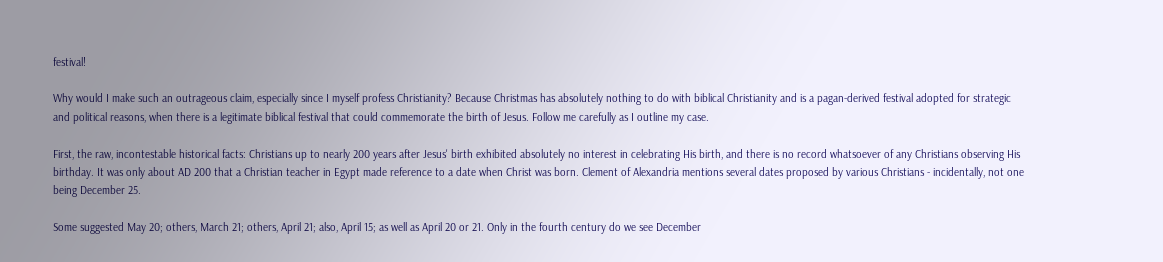festival!

Why would I make such an outrageous claim, especially since I myself profess Christianity? Because Christmas has absolutely nothing to do with biblical Christianity and is a pagan-derived festival adopted for strategic and political reasons, when there is a legitimate biblical festival that could commemorate the birth of Jesus. Follow me carefully as I outline my case.

First, the raw, incontestable historical facts: Christians up to nearly 200 years after Jesus' birth exhibited absolutely no interest in celebrating His birth, and there is no record whatsoever of any Christians observing His birthday. It was only about AD 200 that a Christian teacher in Egypt made reference to a date when Christ was born. Clement of Alexandria mentions several dates proposed by various Christians - incidentally, not one being December 25.

Some suggested May 20; others, March 21; others, April 21; also, April 15; as well as April 20 or 21. Only in the fourth century do we see December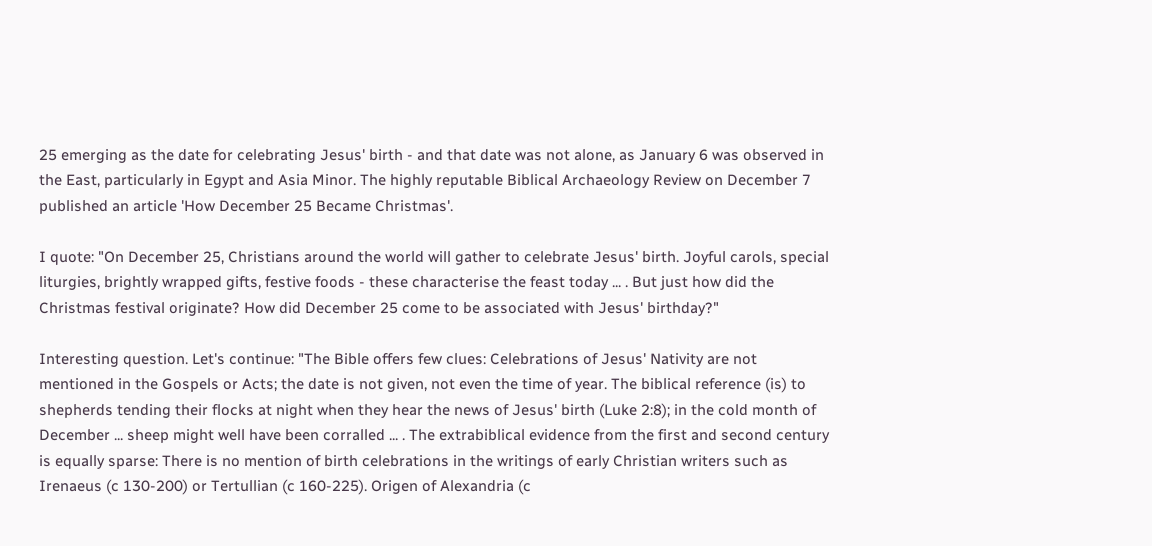25 emerging as the date for celebrating Jesus' birth - and that date was not alone, as January 6 was observed in the East, particularly in Egypt and Asia Minor. The highly reputable Biblical Archaeology Review on December 7 published an article 'How December 25 Became Christmas'.

I quote: "On December 25, Christians around the world will gather to celebrate Jesus' birth. Joyful carols, special liturgies, brightly wrapped gifts, festive foods - these characterise the feast today ... . But just how did the Christmas festival originate? How did December 25 come to be associated with Jesus' birthday?"

Interesting question. Let's continue: "The Bible offers few clues: Celebrations of Jesus' Nativity are not mentioned in the Gospels or Acts; the date is not given, not even the time of year. The biblical reference (is) to shepherds tending their flocks at night when they hear the news of Jesus' birth (Luke 2:8); in the cold month of December ... sheep might well have been corralled ... . The extrabiblical evidence from the first and second century is equally sparse: There is no mention of birth celebrations in the writings of early Christian writers such as Irenaeus (c 130-200) or Tertullian (c 160-225). Origen of Alexandria (c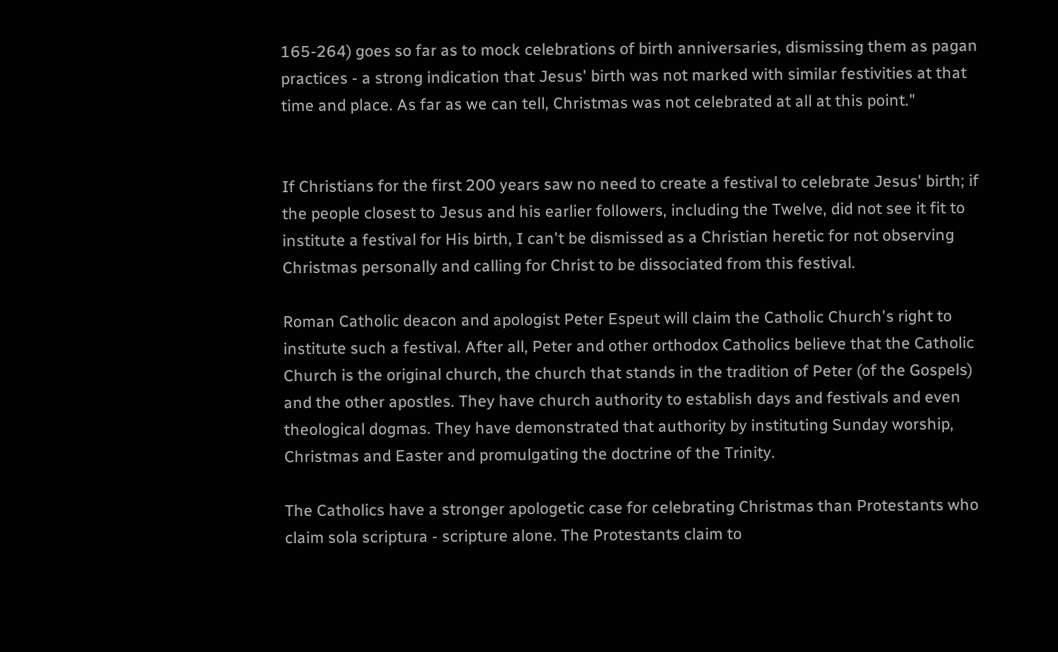165-264) goes so far as to mock celebrations of birth anniversaries, dismissing them as pagan practices - a strong indication that Jesus' birth was not marked with similar festivities at that time and place. As far as we can tell, Christmas was not celebrated at all at this point."


If Christians for the first 200 years saw no need to create a festival to celebrate Jesus' birth; if the people closest to Jesus and his earlier followers, including the Twelve, did not see it fit to institute a festival for His birth, I can't be dismissed as a Christian heretic for not observing Christmas personally and calling for Christ to be dissociated from this festival.

Roman Catholic deacon and apologist Peter Espeut will claim the Catholic Church's right to institute such a festival. After all, Peter and other orthodox Catholics believe that the Catholic Church is the original church, the church that stands in the tradition of Peter (of the Gospels) and the other apostles. They have church authority to establish days and festivals and even theological dogmas. They have demonstrated that authority by instituting Sunday worship, Christmas and Easter and promulgating the doctrine of the Trinity.

The Catholics have a stronger apologetic case for celebrating Christmas than Protestants who claim sola scriptura - scripture alone. The Protestants claim to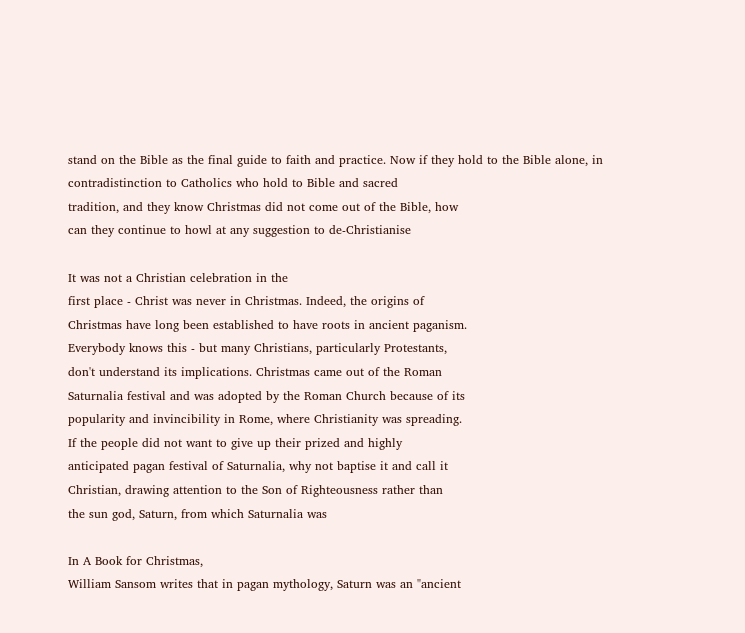stand on the Bible as the final guide to faith and practice. Now if they hold to the Bible alone, in contradistinction to Catholics who hold to Bible and sacred
tradition, and they know Christmas did not come out of the Bible, how
can they continue to howl at any suggestion to de-Christianise

It was not a Christian celebration in the
first place - Christ was never in Christmas. Indeed, the origins of
Christmas have long been established to have roots in ancient paganism.
Everybody knows this - but many Christians, particularly Protestants,
don't understand its implications. Christmas came out of the Roman
Saturnalia festival and was adopted by the Roman Church because of its
popularity and invincibility in Rome, where Christianity was spreading.
If the people did not want to give up their prized and highly
anticipated pagan festival of Saturnalia, why not baptise it and call it
Christian, drawing attention to the Son of Righteousness rather than
the sun god, Saturn, from which Saturnalia was

In A Book for Christmas,
William Sansom writes that in pagan mythology, Saturn was an "ancient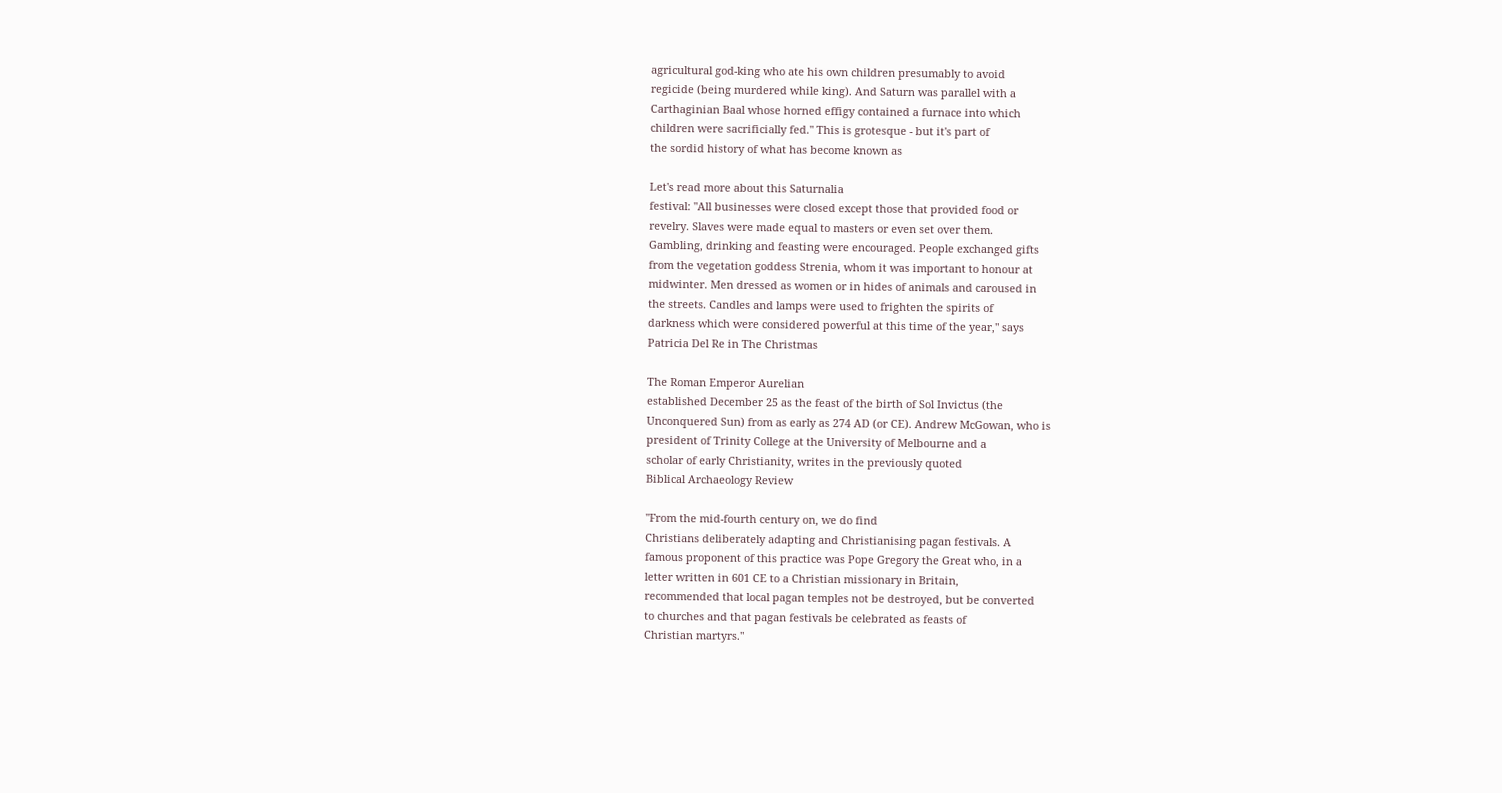agricultural god-king who ate his own children presumably to avoid
regicide (being murdered while king). And Saturn was parallel with a
Carthaginian Baal whose horned effigy contained a furnace into which
children were sacrificially fed." This is grotesque - but it's part of
the sordid history of what has become known as

Let's read more about this Saturnalia
festival: "All businesses were closed except those that provided food or
revelry. Slaves were made equal to masters or even set over them.
Gambling, drinking and feasting were encouraged. People exchanged gifts
from the vegetation goddess Strenia, whom it was important to honour at
midwinter. Men dressed as women or in hides of animals and caroused in
the streets. Candles and lamps were used to frighten the spirits of
darkness which were considered powerful at this time of the year," says
Patricia Del Re in The Christmas

The Roman Emperor Aurelian
established December 25 as the feast of the birth of Sol Invictus (the
Unconquered Sun) from as early as 274 AD (or CE). Andrew McGowan, who is
president of Trinity College at the University of Melbourne and a
scholar of early Christianity, writes in the previously quoted
Biblical Archaeology Review

"From the mid-fourth century on, we do find
Christians deliberately adapting and Christianising pagan festivals. A
famous proponent of this practice was Pope Gregory the Great who, in a
letter written in 601 CE to a Christian missionary in Britain,
recommended that local pagan temples not be destroyed, but be converted
to churches and that pagan festivals be celebrated as feasts of
Christian martyrs."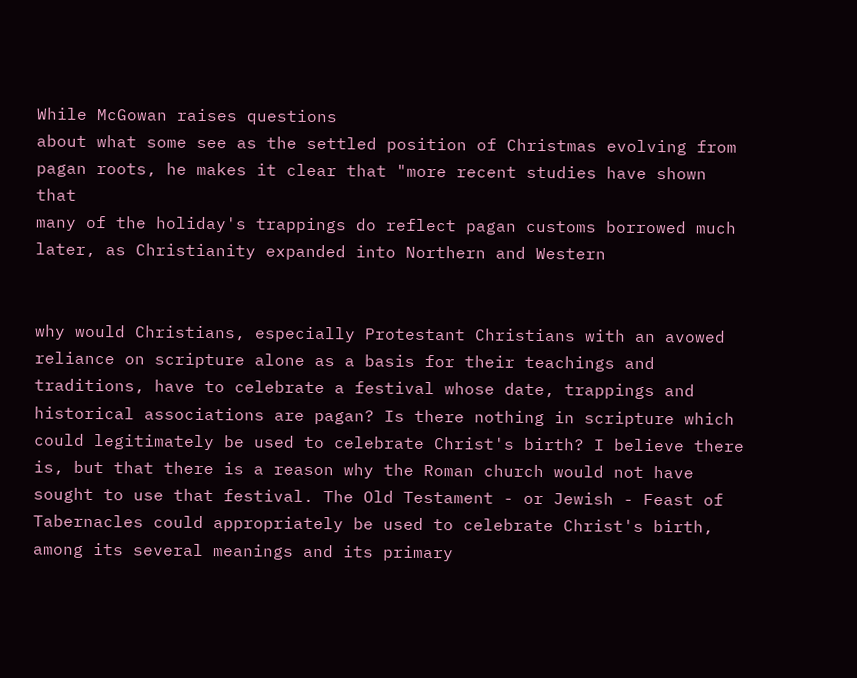While McGowan raises questions
about what some see as the settled position of Christmas evolving from
pagan roots, he makes it clear that "more recent studies have shown that
many of the holiday's trappings do reflect pagan customs borrowed much
later, as Christianity expanded into Northern and Western


why would Christians, especially Protestant Christians with an avowed
reliance on scripture alone as a basis for their teachings and
traditions, have to celebrate a festival whose date, trappings and
historical associations are pagan? Is there nothing in scripture which
could legitimately be used to celebrate Christ's birth? I believe there
is, but that there is a reason why the Roman church would not have
sought to use that festival. The Old Testament - or Jewish - Feast of
Tabernacles could appropriately be used to celebrate Christ's birth,
among its several meanings and its primary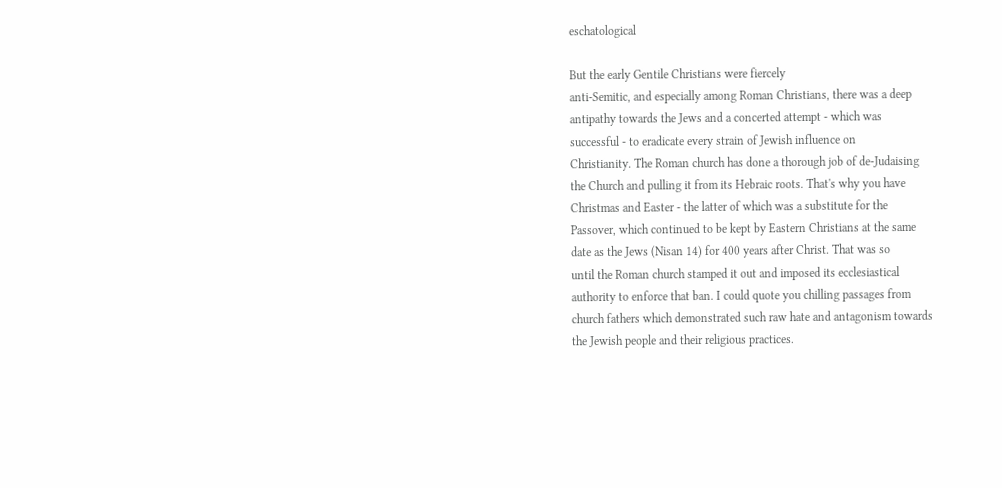eschatological

But the early Gentile Christians were fiercely
anti-Semitic, and especially among Roman Christians, there was a deep
antipathy towards the Jews and a concerted attempt - which was
successful - to eradicate every strain of Jewish influence on
Christianity. The Roman church has done a thorough job of de-Judaising
the Church and pulling it from its Hebraic roots. That's why you have
Christmas and Easter - the latter of which was a substitute for the
Passover, which continued to be kept by Eastern Christians at the same
date as the Jews (Nisan 14) for 400 years after Christ. That was so
until the Roman church stamped it out and imposed its ecclesiastical
authority to enforce that ban. I could quote you chilling passages from
church fathers which demonstrated such raw hate and antagonism towards
the Jewish people and their religious practices.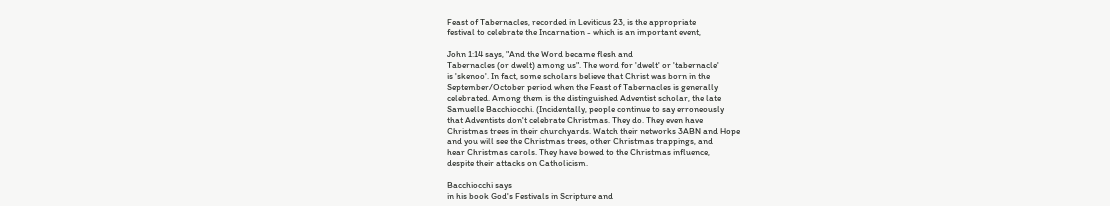Feast of Tabernacles, recorded in Leviticus 23, is the appropriate
festival to celebrate the Incarnation - which is an important event,

John 1:14 says, "And the Word became flesh and
Tabernacles (or dwelt) among us". The word for 'dwelt' or 'tabernacle'
is 'skenoo'. In fact, some scholars believe that Christ was born in the
September/October period when the Feast of Tabernacles is generally
celebrated. Among them is the distinguished Adventist scholar, the late
Samuelle Bacchiocchi. (Incidentally, people continue to say erroneously
that Adventists don't celebrate Christmas. They do. They even have
Christmas trees in their churchyards. Watch their networks 3ABN and Hope
and you will see the Christmas trees, other Christmas trappings, and
hear Christmas carols. They have bowed to the Christmas influence,
despite their attacks on Catholicism.

Bacchiocchi says
in his book God's Festivals in Scripture and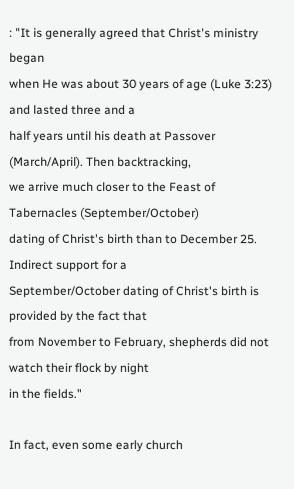: "It is generally agreed that Christ's ministry began
when He was about 30 years of age (Luke 3:23) and lasted three and a
half years until his death at Passover (March/April). Then backtracking,
we arrive much closer to the Feast of Tabernacles (September/October)
dating of Christ's birth than to December 25. Indirect support for a
September/October dating of Christ's birth is provided by the fact that
from November to February, shepherds did not watch their flock by night
in the fields."

In fact, even some early church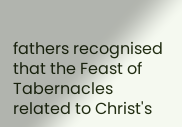fathers recognised that the Feast of Tabernacles related to Christ's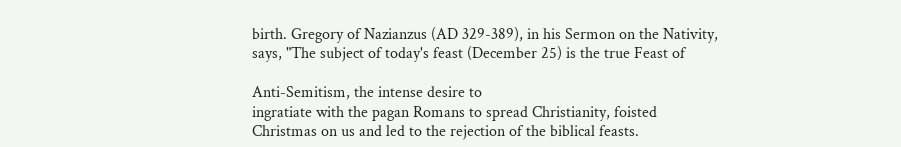birth. Gregory of Nazianzus (AD 329-389), in his Sermon on the Nativity,
says, "The subject of today's feast (December 25) is the true Feast of

Anti-Semitism, the intense desire to
ingratiate with the pagan Romans to spread Christianity, foisted
Christmas on us and led to the rejection of the biblical feasts.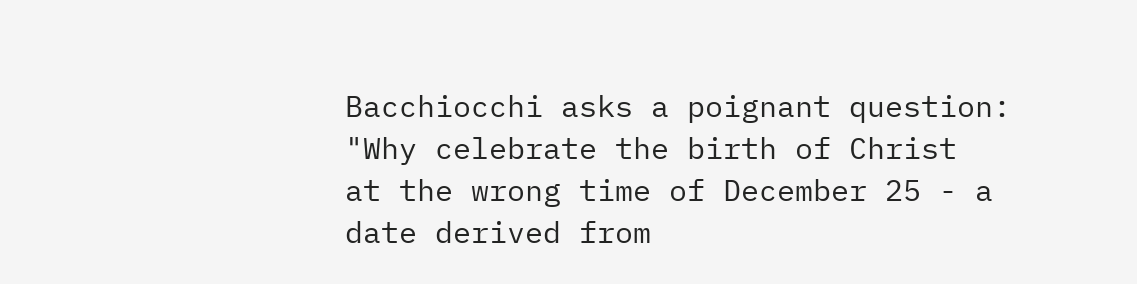Bacchiocchi asks a poignant question: "Why celebrate the birth of Christ
at the wrong time of December 25 - a date derived from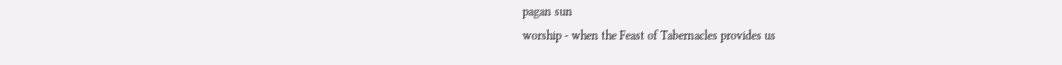pagan sun
worship - when the Feast of Tabernacles provides us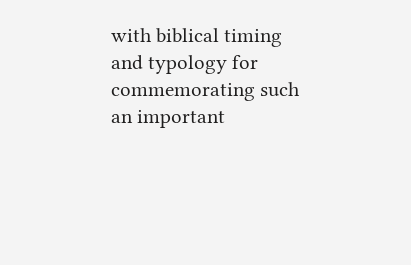with biblical timing
and typology for commemorating such an important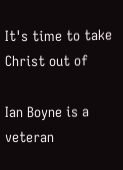It's time to take Christ out of

Ian Boyne is a veteran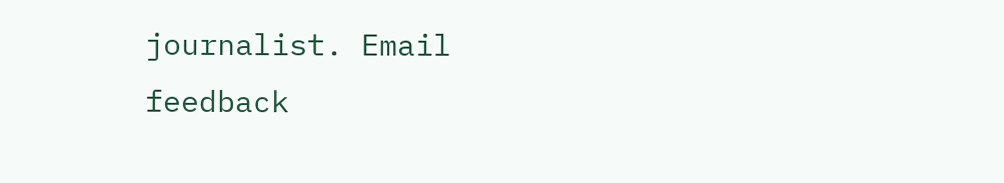journalist. Email
feedback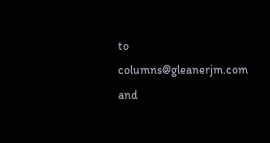to columns@gleanerjm.com and